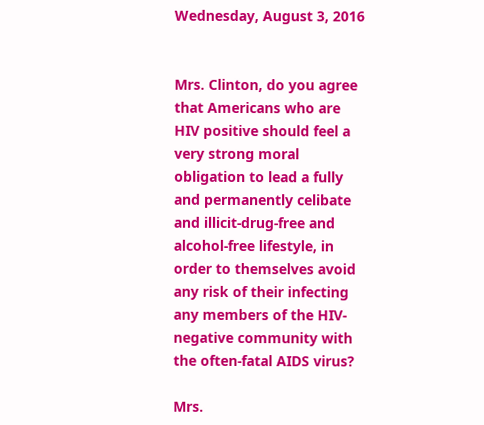Wednesday, August 3, 2016


Mrs. Clinton, do you agree that Americans who are HIV positive should feel a very strong moral obligation to lead a fully and permanently celibate and illicit-drug-free and alcohol-free lifestyle, in order to themselves avoid any risk of their infecting any members of the HIV-negative community with the often-fatal AIDS virus?

Mrs.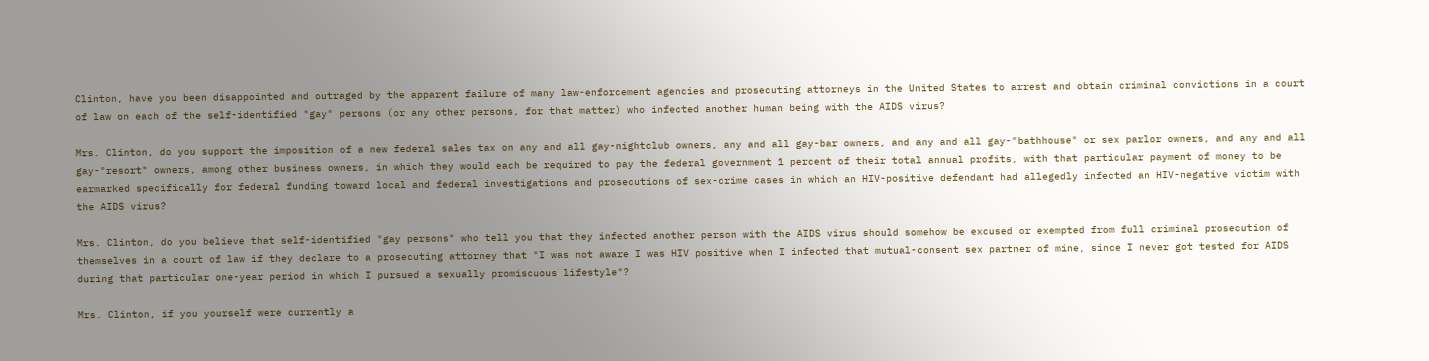Clinton, have you been disappointed and outraged by the apparent failure of many law-enforcement agencies and prosecuting attorneys in the United States to arrest and obtain criminal convictions in a court of law on each of the self-identified "gay" persons (or any other persons, for that matter) who infected another human being with the AIDS virus?

Mrs. Clinton, do you support the imposition of a new federal sales tax on any and all gay-nightclub owners, any and all gay-bar owners, and any and all gay-"bathhouse" or sex parlor owners, and any and all gay-"resort" owners, among other business owners, in which they would each be required to pay the federal government 1 percent of their total annual profits, with that particular payment of money to be earmarked specifically for federal funding toward local and federal investigations and prosecutions of sex-crime cases in which an HIV-positive defendant had allegedly infected an HIV-negative victim with the AIDS virus?

Mrs. Clinton, do you believe that self-identified "gay persons" who tell you that they infected another person with the AIDS virus should somehow be excused or exempted from full criminal prosecution of themselves in a court of law if they declare to a prosecuting attorney that "I was not aware I was HIV positive when I infected that mutual-consent sex partner of mine, since I never got tested for AIDS during that particular one-year period in which I pursued a sexually promiscuous lifestyle"?

Mrs. Clinton, if you yourself were currently a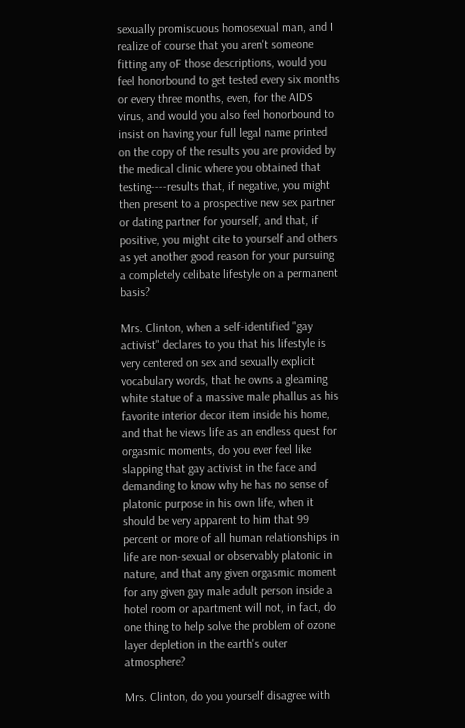sexually promiscuous homosexual man, and I realize of course that you aren't someone fitting any oF those descriptions, would you feel honorbound to get tested every six months or every three months, even, for the AIDS virus, and would you also feel honorbound to insist on having your full legal name printed on the copy of the results you are provided by the medical clinic where you obtained that testing----results that, if negative, you might then present to a prospective new sex partner or dating partner for yourself, and that, if positive, you might cite to yourself and others as yet another good reason for your pursuing a completely celibate lifestyle on a permanent basis?

Mrs. Clinton, when a self-identified "gay activist" declares to you that his lifestyle is very centered on sex and sexually explicit vocabulary words, that he owns a gleaming white statue of a massive male phallus as his favorite interior decor item inside his home, and that he views life as an endless quest for orgasmic moments, do you ever feel like slapping that gay activist in the face and demanding to know why he has no sense of platonic purpose in his own life, when it should be very apparent to him that 99 percent or more of all human relationships in life are non-sexual or observably platonic in nature, and that any given orgasmic moment for any given gay male adult person inside a hotel room or apartment will not, in fact, do one thing to help solve the problem of ozone layer depletion in the earth's outer atmosphere?

Mrs. Clinton, do you yourself disagree with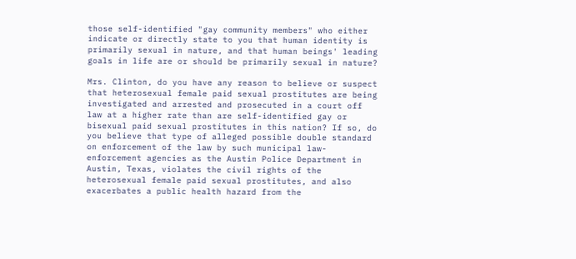those self-identified "gay community members" who either indicate or directly state to you that human identity is primarily sexual in nature, and that human beings' leading goals in life are or should be primarily sexual in nature?

Mrs. Clinton, do you have any reason to believe or suspect that heterosexual female paid sexual prostitutes are being investigated and arrested and prosecuted in a court off law at a higher rate than are self-identified gay or bisexual paid sexual prostitutes in this nation? If so, do you believe that type of alleged possible double standard on enforcement of the law by such municipal law-enforcement agencies as the Austin Police Department in Austin, Texas, violates the civil rights of the heterosexual female paid sexual prostitutes, and also exacerbates a public health hazard from the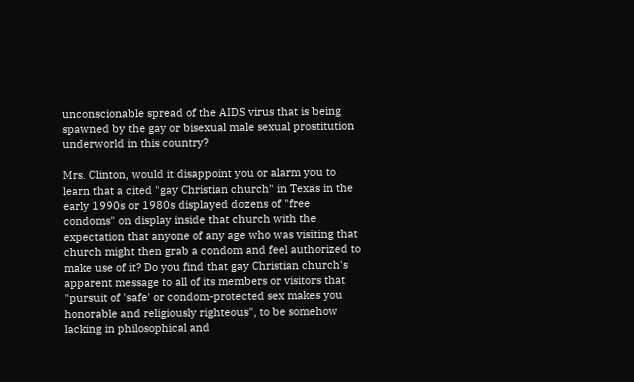unconscionable spread of the AIDS virus that is being spawned by the gay or bisexual male sexual prostitution underworld in this country?

Mrs. Clinton, would it disappoint you or alarm you to learn that a cited "gay Christian church" in Texas in the early 1990s or 1980s displayed dozens of "free condoms" on display inside that church with the expectation that anyone of any age who was visiting that church might then grab a condom and feel authorized to make use of it? Do you find that gay Christian church's apparent message to all of its members or visitors that "pursuit of 'safe' or condom-protected sex makes you honorable and religiously righteous", to be somehow lacking in philosophical and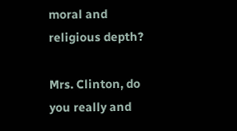moral and religious depth?

Mrs. Clinton, do you really and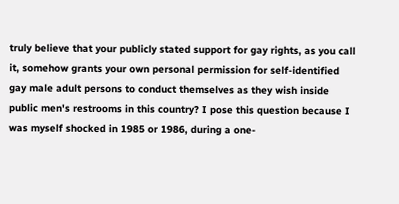truly believe that your publicly stated support for gay rights, as you call it, somehow grants your own personal permission for self-identified gay male adult persons to conduct themselves as they wish inside public men's restrooms in this country? I pose this question because I was myself shocked in 1985 or 1986, during a one-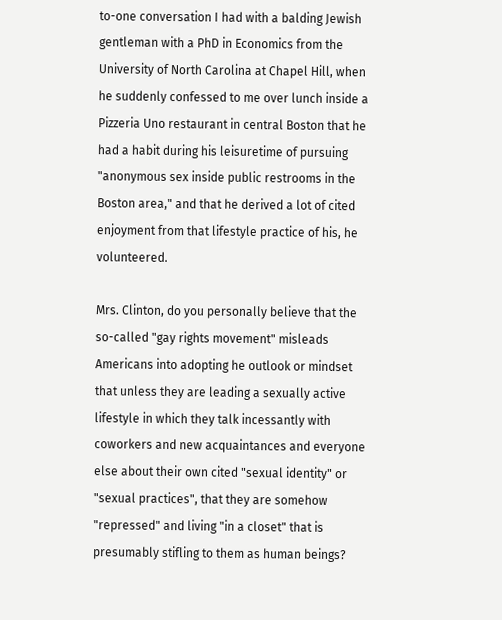to-one conversation I had with a balding Jewish gentleman with a PhD in Economics from the University of North Carolina at Chapel Hill, when he suddenly confessed to me over lunch inside a Pizzeria Uno restaurant in central Boston that he had a habit during his leisuretime of pursuing "anonymous sex inside public restrooms in the Boston area," and that he derived a lot of cited enjoyment from that lifestyle practice of his, he volunteered.

Mrs. Clinton, do you personally believe that the so-called "gay rights movement" misleads Americans into adopting he outlook or mindset that unless they are leading a sexually active lifestyle in which they talk incessantly with coworkers and new acquaintances and everyone else about their own cited "sexual identity" or "sexual practices", that they are somehow "repressed" and living "in a closet" that is presumably stifling to them as human beings?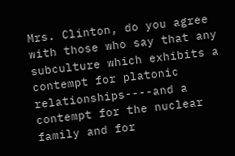Mrs. Clinton, do you agree with those who say that any subculture which exhibits a contempt for platonic relationships----and a contempt for the nuclear family and for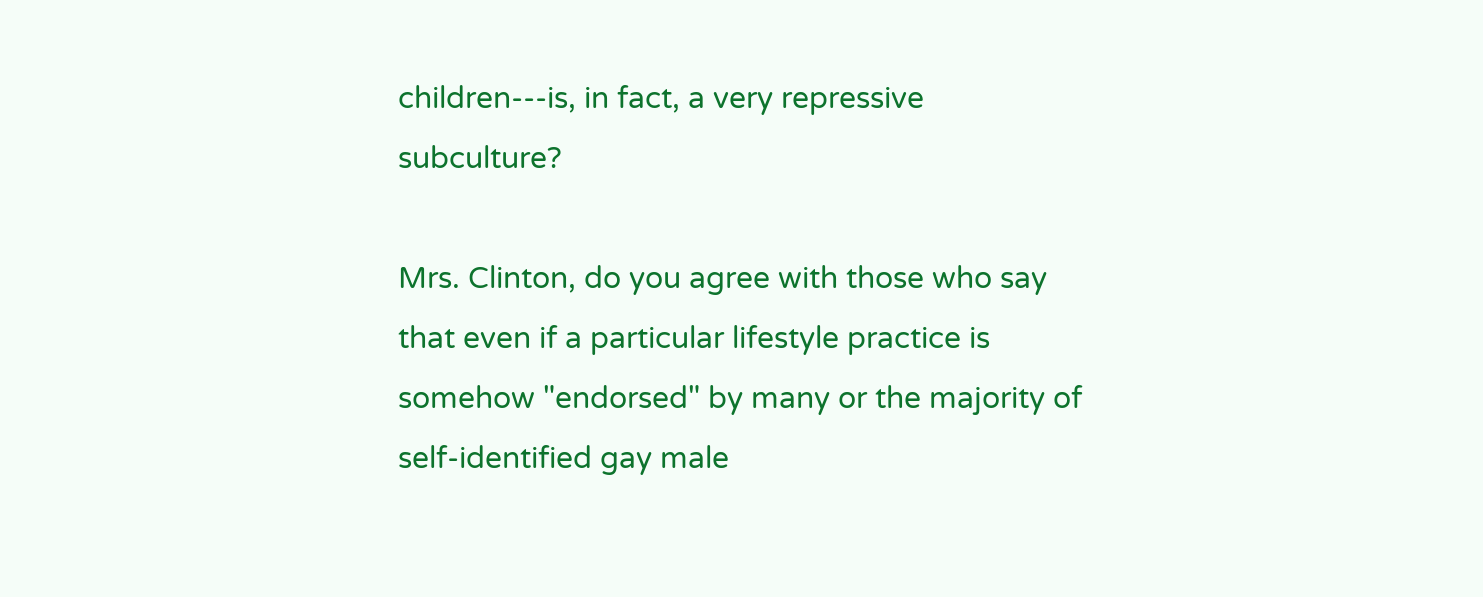children---is, in fact, a very repressive subculture?

Mrs. Clinton, do you agree with those who say that even if a particular lifestyle practice is somehow "endorsed" by many or the majority of self-identified gay male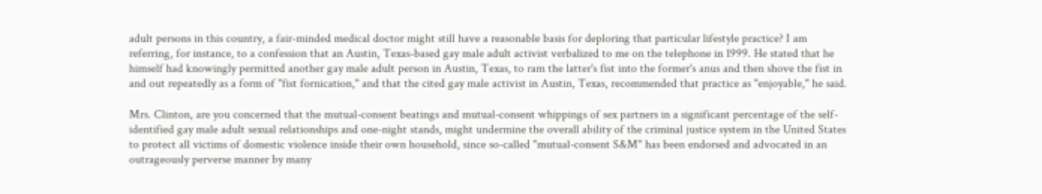adult persons in this country, a fair-minded medical doctor might still have a reasonable basis for deploring that particular lifestyle practice? I am referring, for instance, to a confession that an Austin, Texas-based gay male adult activist verbalized to me on the telephone in 1999. He stated that he himself had knowingly permitted another gay male adult person in Austin, Texas, to ram the latter's fist into the former's anus and then shove the fist in and out repeatedly as a form of "fist fornication," and that the cited gay male activist in Austin, Texas, recommended that practice as "enjoyable," he said.

Mrs. Clinton, are you concerned that the mutual-consent beatings and mutual-consent whippings of sex partners in a significant percentage of the self-identified gay male adult sexual relationships and one-night stands, might undermine the overall ability of the criminal justice system in the United States to protect all victims of domestic violence inside their own household, since so-called "mutual-consent S&M" has been endorsed and advocated in an outrageously perverse manner by many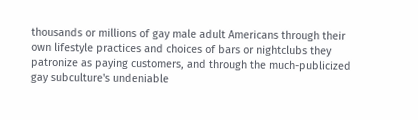thousands or millions of gay male adult Americans through their own lifestyle practices and choices of bars or nightclubs they patronize as paying customers, and through the much-publicized gay subculture's undeniable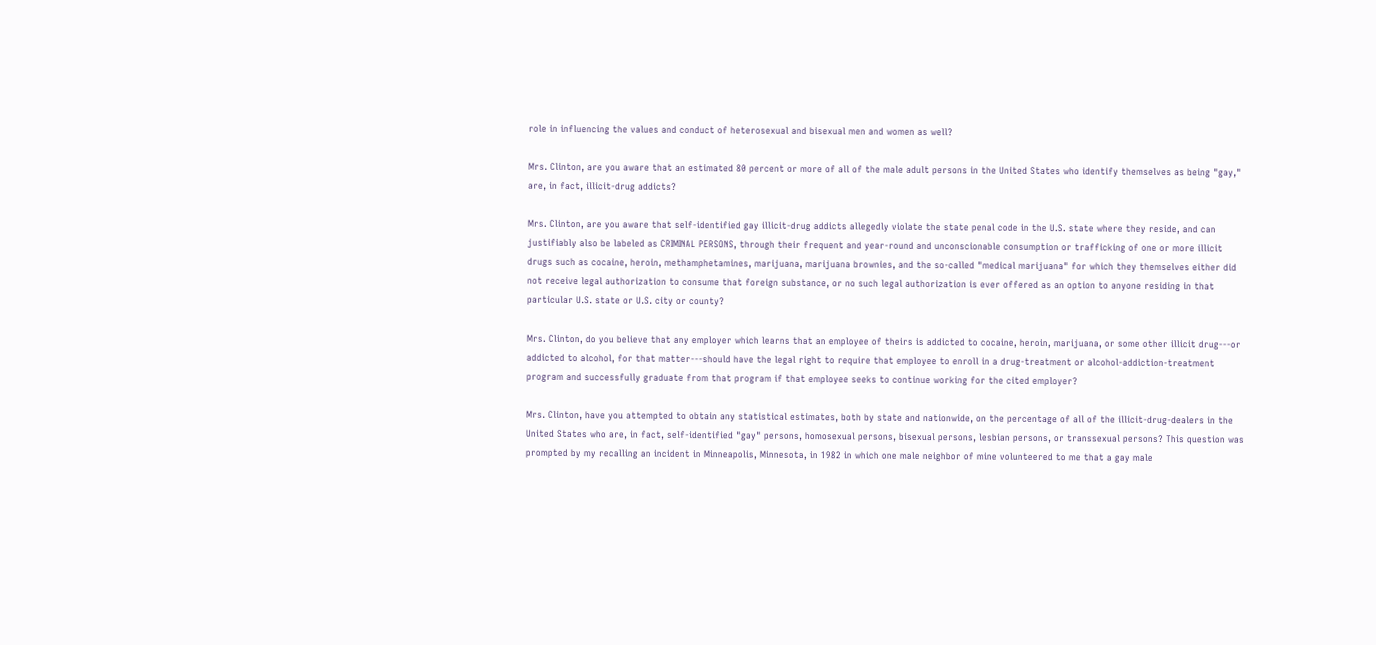role in influencing the values and conduct of heterosexual and bisexual men and women as well?

Mrs. Clinton, are you aware that an estimated 80 percent or more of all of the male adult persons in the United States who identify themselves as being "gay," are, in fact, illicit-drug addicts?

Mrs. Clinton, are you aware that self-identified gay illicit-drug addicts allegedly violate the state penal code in the U.S. state where they reside, and can justifiably also be labeled as CRIMINAL PERSONS, through their frequent and year-round and unconscionable consumption or trafficking of one or more illicit drugs such as cocaine, heroin, methamphetamines, marijuana, marijuana brownies, and the so-called "medical marijuana" for which they themselves either did not receive legal authorization to consume that foreign substance, or no such legal authorization is ever offered as an option to anyone residing in that particular U.S. state or U.S. city or county?

Mrs. Clinton, do you believe that any employer which learns that an employee of theirs is addicted to cocaine, heroin, marijuana, or some other illicit drug---or addicted to alcohol, for that matter---should have the legal right to require that employee to enroll in a drug-treatment or alcohol-addiction-treatment program and successfully graduate from that program if that employee seeks to continue working for the cited employer?

Mrs. Clinton, have you attempted to obtain any statistical estimates, both by state and nationwide, on the percentage of all of the illicit-drug-dealers in the United States who are, in fact, self-identified "gay" persons, homosexual persons, bisexual persons, lesbian persons, or transsexual persons? This question was prompted by my recalling an incident in Minneapolis, Minnesota, in 1982 in which one male neighbor of mine volunteered to me that a gay male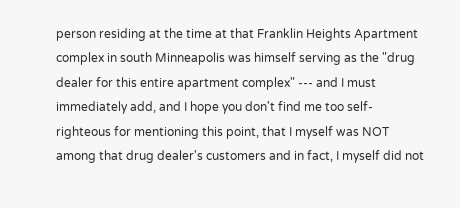person residing at the time at that Franklin Heights Apartment complex in south Minneapolis was himself serving as the "drug dealer for this entire apartment complex" --- and I must immediately add, and I hope you don't find me too self-righteous for mentioning this point, that I myself was NOT among that drug dealer's customers and in fact, I myself did not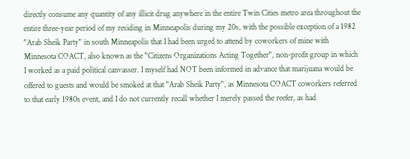directly consume any quantity of any illicit drug anywhere in the entire Twin Cities metro area throughout the entire three-year period of my residing in Minneapolis during my 20s, with the possible exception of a 1982 "Arab Sheik Party" in south Minneapolis that I had been urged to attend by coworkers of mine with Minnesota COACT, also known as the "Citizens Organizations Acting Together", non-profit group in which I worked as a paid political canvasser. I myself had NOT been informed in advance that marijuana would be offered to guests and would be smoked at that "Arab Sheik Party", as Minnesota COACT coworkers referred to that early 1980s event, and I do not currently recall whether I merely passed the reefer, as had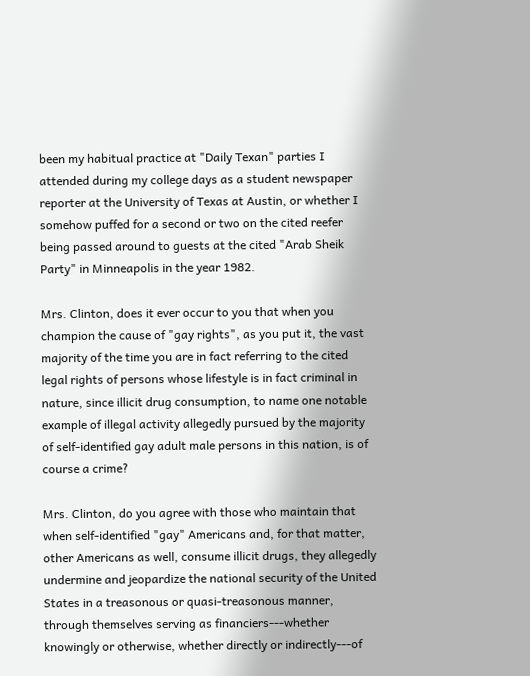been my habitual practice at "Daily Texan" parties I attended during my college days as a student newspaper reporter at the University of Texas at Austin, or whether I somehow puffed for a second or two on the cited reefer being passed around to guests at the cited "Arab Sheik Party" in Minneapolis in the year 1982.

Mrs. Clinton, does it ever occur to you that when you champion the cause of "gay rights", as you put it, the vast majority of the time you are in fact referring to the cited legal rights of persons whose lifestyle is in fact criminal in nature, since illicit drug consumption, to name one notable example of illegal activity allegedly pursued by the majority of self-identified gay adult male persons in this nation, is of course a crime?

Mrs. Clinton, do you agree with those who maintain that when self-identified "gay" Americans and, for that matter, other Americans as well, consume illicit drugs, they allegedly undermine and jeopardize the national security of the United States in a treasonous or quasi-treasonous manner, through themselves serving as financiers---whether knowingly or otherwise, whether directly or indirectly---of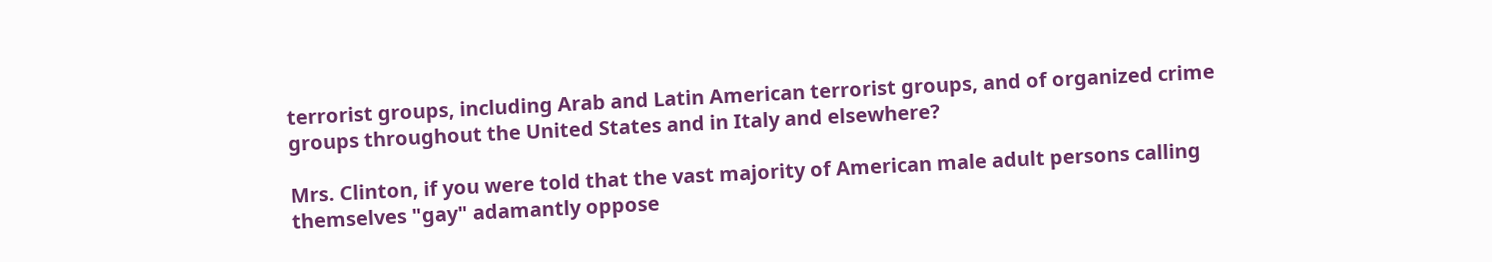terrorist groups, including Arab and Latin American terrorist groups, and of organized crime groups throughout the United States and in Italy and elsewhere?

Mrs. Clinton, if you were told that the vast majority of American male adult persons calling themselves "gay" adamantly oppose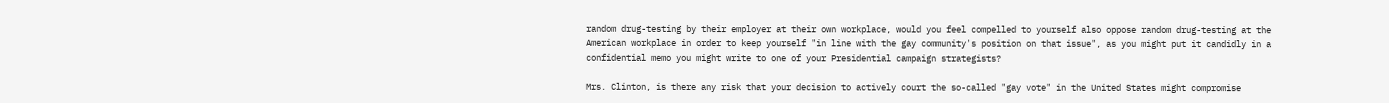random drug-testing by their employer at their own workplace, would you feel compelled to yourself also oppose random drug-testing at the American workplace in order to keep yourself "in line with the gay community's position on that issue", as you might put it candidly in a confidential memo you might write to one of your Presidential campaign strategists?

Mrs. Clinton, is there any risk that your decision to actively court the so-called "gay vote" in the United States might compromise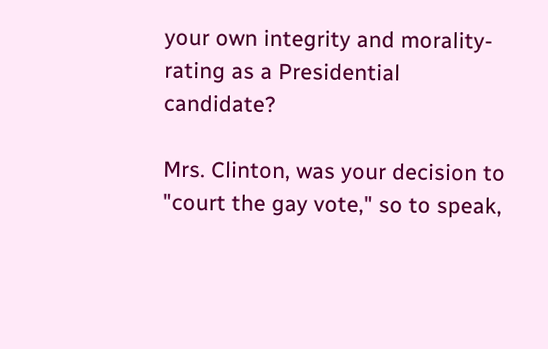your own integrity and morality-rating as a Presidential candidate?

Mrs. Clinton, was your decision to "court the gay vote," so to speak,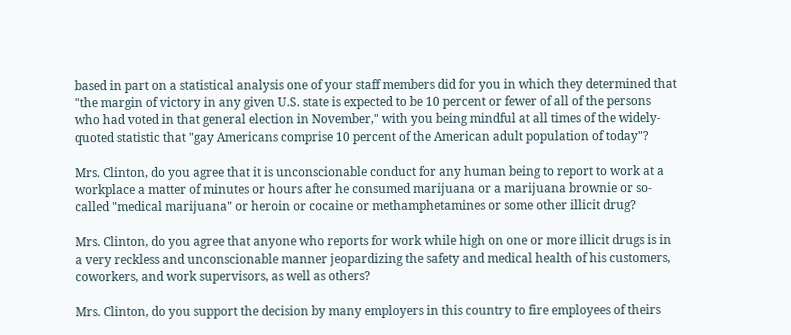based in part on a statistical analysis one of your staff members did for you in which they determined that "the margin of victory in any given U.S. state is expected to be 10 percent or fewer of all of the persons who had voted in that general election in November," with you being mindful at all times of the widely-quoted statistic that "gay Americans comprise 10 percent of the American adult population of today"?

Mrs. Clinton, do you agree that it is unconscionable conduct for any human being to report to work at a workplace a matter of minutes or hours after he consumed marijuana or a marijuana brownie or so-called "medical marijuana" or heroin or cocaine or methamphetamines or some other illicit drug?

Mrs. Clinton, do you agree that anyone who reports for work while high on one or more illicit drugs is in a very reckless and unconscionable manner jeopardizing the safety and medical health of his customers, coworkers, and work supervisors, as well as others?

Mrs. Clinton, do you support the decision by many employers in this country to fire employees of theirs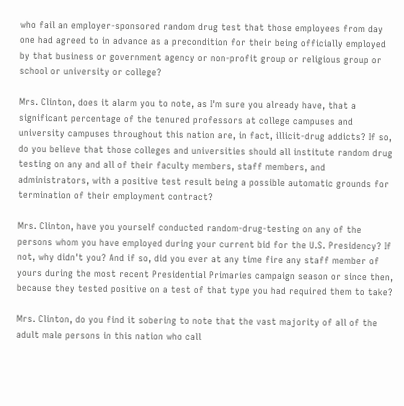who fail an employer-sponsored random drug test that those employees from day one had agreed to in advance as a precondition for their being officially employed by that business or government agency or non-profit group or religious group or school or university or college?

Mrs. Clinton, does it alarm you to note, as I'm sure you already have, that a significant percentage of the tenured professors at college campuses and university campuses throughout this nation are, in fact, illicit-drug addicts? If so, do you believe that those colleges and universities should all institute random drug testing on any and all of their faculty members, staff members, and administrators, with a positive test result being a possible automatic grounds for termination of their employment contract?

Mrs. Clinton, have you yourself conducted random-drug-testing on any of the persons whom you have employed during your current bid for the U.S. Presidency? If not, why didn't you? And if so, did you ever at any time fire any staff member of yours during the most recent Presidential Primaries campaign season or since then, because they tested positive on a test of that type you had required them to take?

Mrs. Clinton, do you find it sobering to note that the vast majority of all of the adult male persons in this nation who call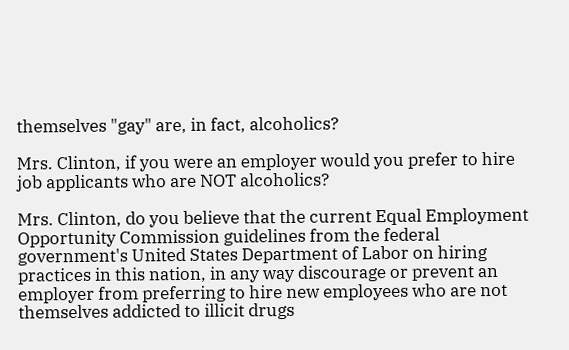themselves "gay" are, in fact, alcoholics?

Mrs. Clinton, if you were an employer would you prefer to hire job applicants who are NOT alcoholics?

Mrs. Clinton, do you believe that the current Equal Employment Opportunity Commission guidelines from the federal government's United States Department of Labor on hiring practices in this nation, in any way discourage or prevent an employer from preferring to hire new employees who are not themselves addicted to illicit drugs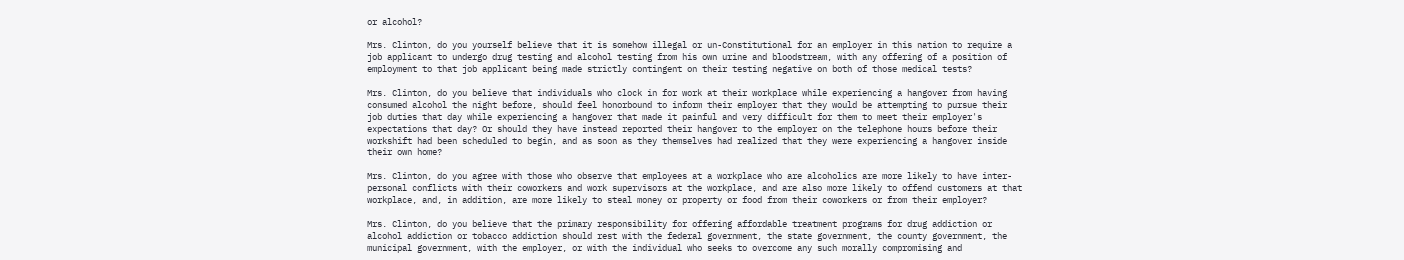or alcohol?

Mrs. Clinton, do you yourself believe that it is somehow illegal or un-Constitutional for an employer in this nation to require a job applicant to undergo drug testing and alcohol testing from his own urine and bloodstream, with any offering of a position of employment to that job applicant being made strictly contingent on their testing negative on both of those medical tests?

Mrs. Clinton, do you believe that individuals who clock in for work at their workplace while experiencing a hangover from having consumed alcohol the night before, should feel honorbound to inform their employer that they would be attempting to pursue their job duties that day while experiencing a hangover that made it painful and very difficult for them to meet their employer's expectations that day? Or should they have instead reported their hangover to the employer on the telephone hours before their workshift had been scheduled to begin, and as soon as they themselves had realized that they were experiencing a hangover inside their own home?

Mrs. Clinton, do you agree with those who observe that employees at a workplace who are alcoholics are more likely to have inter-personal conflicts with their coworkers and work supervisors at the workplace, and are also more likely to offend customers at that workplace, and, in addition, are more likely to steal money or property or food from their coworkers or from their employer?

Mrs. Clinton, do you believe that the primary responsibility for offering affordable treatment programs for drug addiction or alcohol addiction or tobacco addiction should rest with the federal government, the state government, the county government, the municipal government, with the employer, or with the individual who seeks to overcome any such morally compromising and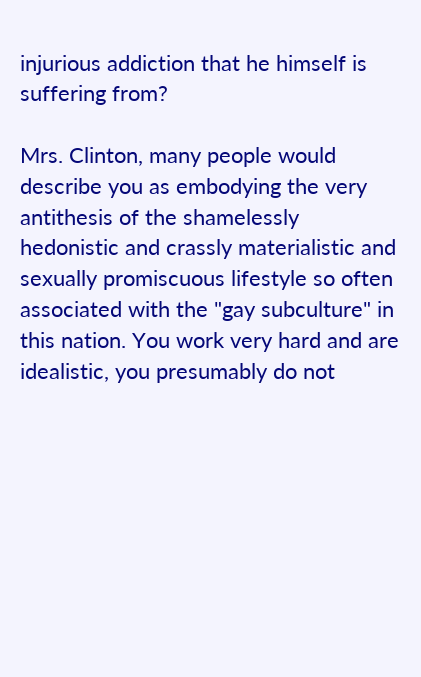injurious addiction that he himself is suffering from?

Mrs. Clinton, many people would describe you as embodying the very antithesis of the shamelessly hedonistic and crassly materialistic and sexually promiscuous lifestyle so often associated with the "gay subculture" in this nation. You work very hard and are idealistic, you presumably do not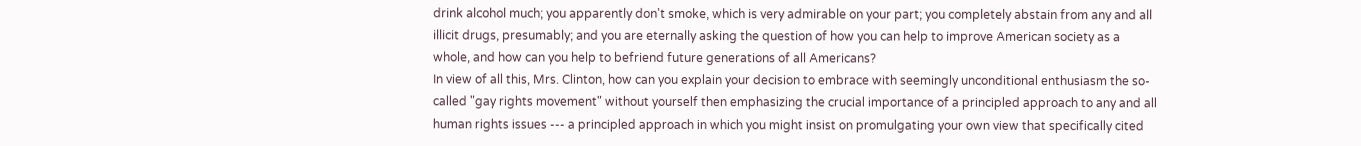drink alcohol much; you apparently don't smoke, which is very admirable on your part; you completely abstain from any and all illicit drugs, presumably; and you are eternally asking the question of how you can help to improve American society as a whole, and how can you help to befriend future generations of all Americans?
In view of all this, Mrs. Clinton, how can you explain your decision to embrace with seemingly unconditional enthusiasm the so-called "gay rights movement" without yourself then emphasizing the crucial importance of a principled approach to any and all human rights issues --- a principled approach in which you might insist on promulgating your own view that specifically cited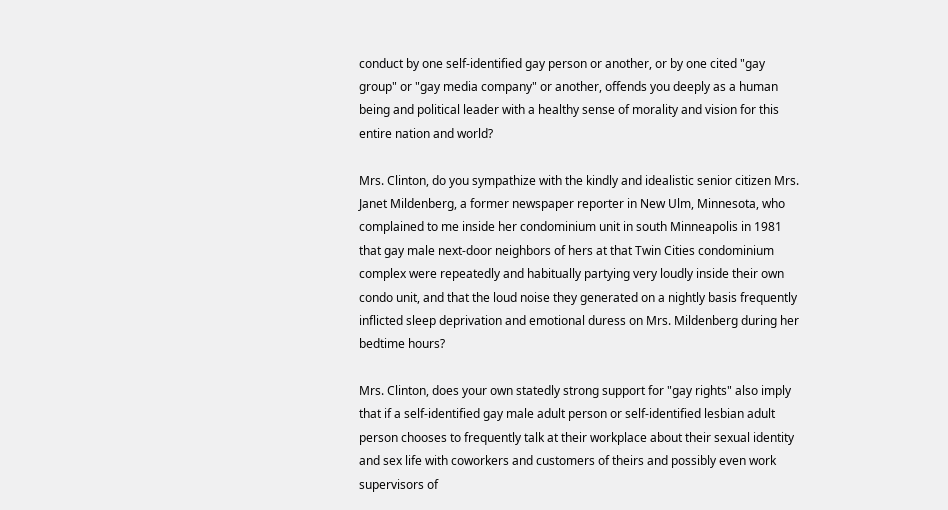conduct by one self-identified gay person or another, or by one cited "gay group" or "gay media company" or another, offends you deeply as a human being and political leader with a healthy sense of morality and vision for this entire nation and world?

Mrs. Clinton, do you sympathize with the kindly and idealistic senior citizen Mrs. Janet Mildenberg, a former newspaper reporter in New Ulm, Minnesota, who complained to me inside her condominium unit in south Minneapolis in 1981 that gay male next-door neighbors of hers at that Twin Cities condominium complex were repeatedly and habitually partying very loudly inside their own condo unit, and that the loud noise they generated on a nightly basis frequently inflicted sleep deprivation and emotional duress on Mrs. Mildenberg during her bedtime hours?

Mrs. Clinton, does your own statedly strong support for "gay rights" also imply that if a self-identified gay male adult person or self-identified lesbian adult person chooses to frequently talk at their workplace about their sexual identity and sex life with coworkers and customers of theirs and possibly even work supervisors of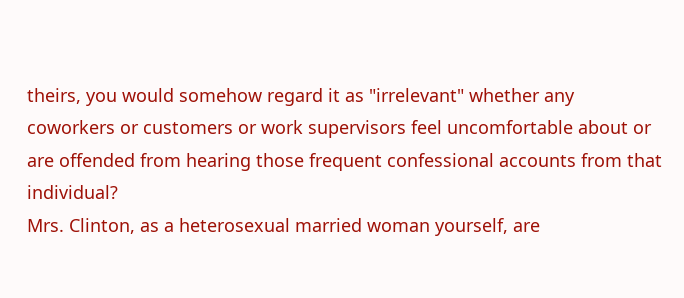theirs, you would somehow regard it as "irrelevant" whether any coworkers or customers or work supervisors feel uncomfortable about or are offended from hearing those frequent confessional accounts from that individual?
Mrs. Clinton, as a heterosexual married woman yourself, are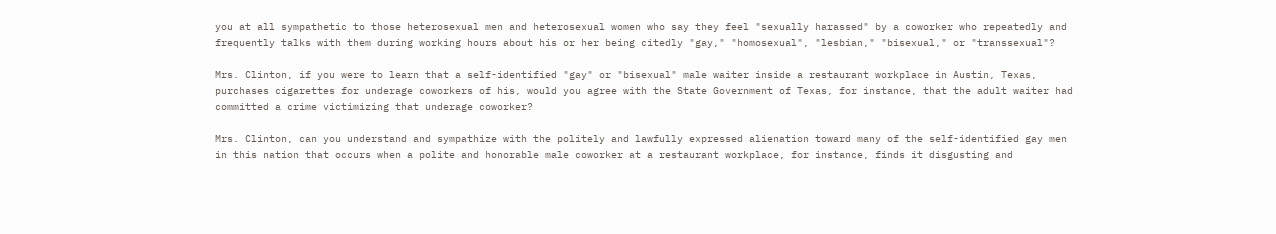you at all sympathetic to those heterosexual men and heterosexual women who say they feel "sexually harassed" by a coworker who repeatedly and frequently talks with them during working hours about his or her being citedly "gay," "homosexual", "lesbian," "bisexual," or "transsexual"?

Mrs. Clinton, if you were to learn that a self-identified "gay" or "bisexual" male waiter inside a restaurant workplace in Austin, Texas, purchases cigarettes for underage coworkers of his, would you agree with the State Government of Texas, for instance, that the adult waiter had committed a crime victimizing that underage coworker?

Mrs. Clinton, can you understand and sympathize with the politely and lawfully expressed alienation toward many of the self-identified gay men in this nation that occurs when a polite and honorable male coworker at a restaurant workplace, for instance, finds it disgusting and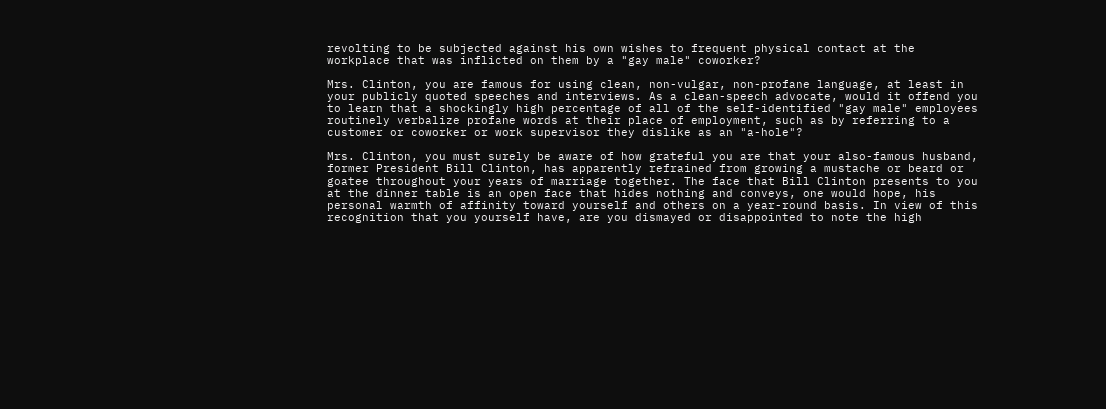revolting to be subjected against his own wishes to frequent physical contact at the workplace that was inflicted on them by a "gay male" coworker?

Mrs. Clinton, you are famous for using clean, non-vulgar, non-profane language, at least in your publicly quoted speeches and interviews. As a clean-speech advocate, would it offend you to learn that a shockingly high percentage of all of the self-identified "gay male" employees routinely verbalize profane words at their place of employment, such as by referring to a customer or coworker or work supervisor they dislike as an "a-hole"?

Mrs. Clinton, you must surely be aware of how grateful you are that your also-famous husband, former President Bill Clinton, has apparently refrained from growing a mustache or beard or goatee throughout your years of marriage together. The face that Bill Clinton presents to you at the dinner table is an open face that hides nothing and conveys, one would hope, his personal warmth of affinity toward yourself and others on a year-round basis. In view of this recognition that you yourself have, are you dismayed or disappointed to note the high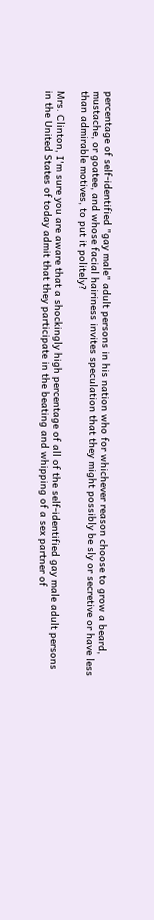percentage of self-identified "gay male" adult persons in his nation who for whichever reason choose to grow a beard, mustache, or goatee, and whose facial hairiness invites speculation that they might possibly be sly or secretive or have less than admirable motives, to put it politely?

Mrs. Clinton, I'm sure you are aware that a shockingly high percentage of all of the self-identified gay male adult persons in the United States of today admit that they participate in the beating and whipping of a sex partner of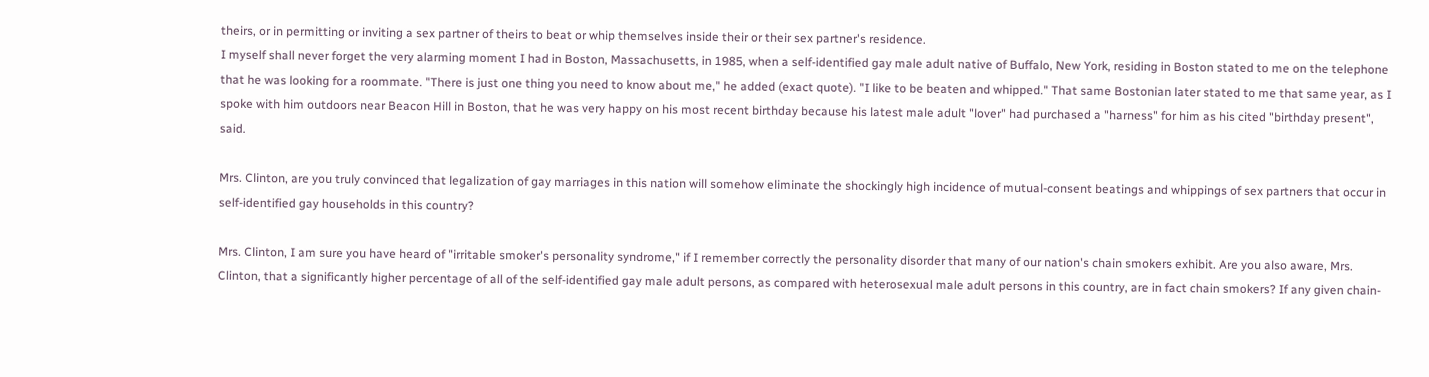theirs, or in permitting or inviting a sex partner of theirs to beat or whip themselves inside their or their sex partner's residence.
I myself shall never forget the very alarming moment I had in Boston, Massachusetts, in 1985, when a self-identified gay male adult native of Buffalo, New York, residing in Boston stated to me on the telephone that he was looking for a roommate. "There is just one thing you need to know about me," he added (exact quote). "I like to be beaten and whipped." That same Bostonian later stated to me that same year, as I spoke with him outdoors near Beacon Hill in Boston, that he was very happy on his most recent birthday because his latest male adult "lover" had purchased a "harness" for him as his cited "birthday present", said.

Mrs. Clinton, are you truly convinced that legalization of gay marriages in this nation will somehow eliminate the shockingly high incidence of mutual-consent beatings and whippings of sex partners that occur in self-identified gay households in this country?

Mrs. Clinton, I am sure you have heard of "irritable smoker's personality syndrome," if I remember correctly the personality disorder that many of our nation's chain smokers exhibit. Are you also aware, Mrs. Clinton, that a significantly higher percentage of all of the self-identified gay male adult persons, as compared with heterosexual male adult persons in this country, are in fact chain smokers? If any given chain-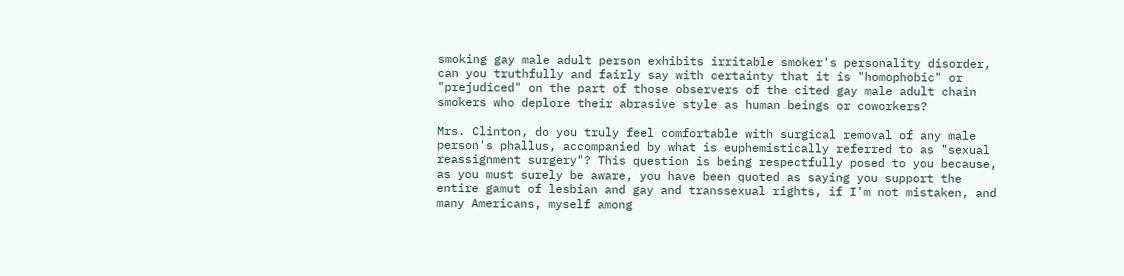smoking gay male adult person exhibits irritable smoker's personality disorder, can you truthfully and fairly say with certainty that it is "homophobic" or "prejudiced" on the part of those observers of the cited gay male adult chain smokers who deplore their abrasive style as human beings or coworkers?

Mrs. Clinton, do you truly feel comfortable with surgical removal of any male person's phallus, accompanied by what is euphemistically referred to as "sexual reassignment surgery"? This question is being respectfully posed to you because, as you must surely be aware, you have been quoted as saying you support the entire gamut of lesbian and gay and transsexual rights, if I'm not mistaken, and many Americans, myself among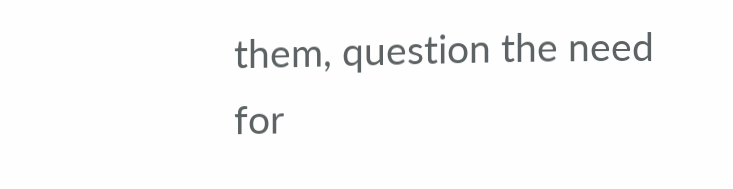them, question the need for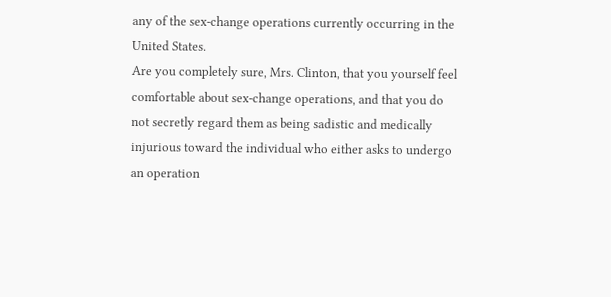any of the sex-change operations currently occurring in the United States.
Are you completely sure, Mrs. Clinton, that you yourself feel comfortable about sex-change operations, and that you do not secretly regard them as being sadistic and medically injurious toward the individual who either asks to undergo an operation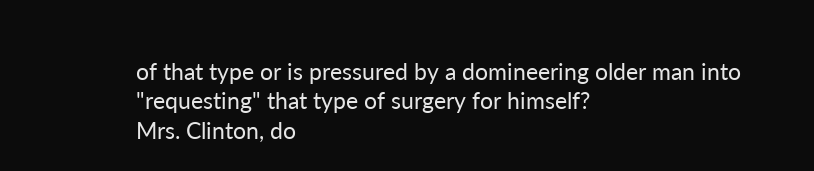of that type or is pressured by a domineering older man into "requesting" that type of surgery for himself?
Mrs. Clinton, do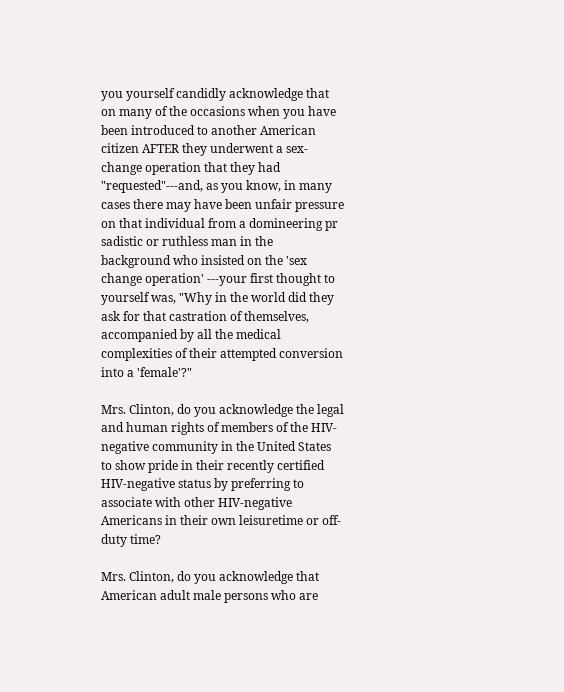you yourself candidly acknowledge that on many of the occasions when you have been introduced to another American citizen AFTER they underwent a sex-change operation that they had "requested"---and, as you know, in many cases there may have been unfair pressure on that individual from a domineering pr sadistic or ruthless man in the background who insisted on the 'sex change operation' ---your first thought to yourself was, "Why in the world did they ask for that castration of themselves, accompanied by all the medical complexities of their attempted conversion into a 'female'?"

Mrs. Clinton, do you acknowledge the legal and human rights of members of the HIV-negative community in the United States to show pride in their recently certified HIV-negative status by preferring to associate with other HIV-negative Americans in their own leisuretime or off-duty time?

Mrs. Clinton, do you acknowledge that American adult male persons who are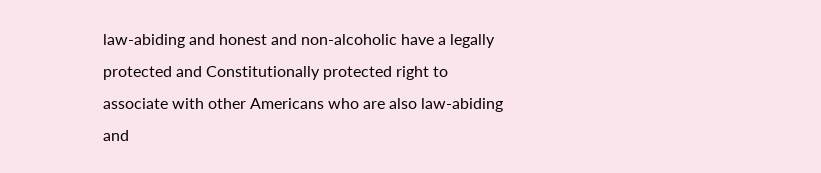law-abiding and honest and non-alcoholic have a legally protected and Constitutionally protected right to associate with other Americans who are also law-abiding and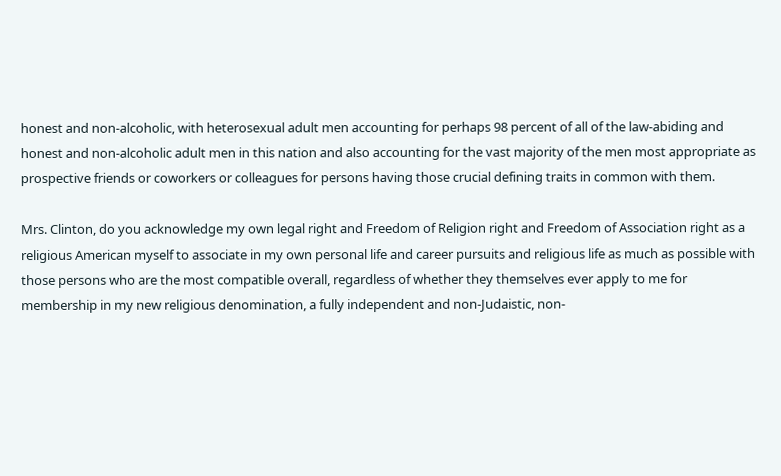honest and non-alcoholic, with heterosexual adult men accounting for perhaps 98 percent of all of the law-abiding and honest and non-alcoholic adult men in this nation and also accounting for the vast majority of the men most appropriate as prospective friends or coworkers or colleagues for persons having those crucial defining traits in common with them.

Mrs. Clinton, do you acknowledge my own legal right and Freedom of Religion right and Freedom of Association right as a religious American myself to associate in my own personal life and career pursuits and religious life as much as possible with those persons who are the most compatible overall, regardless of whether they themselves ever apply to me for membership in my new religious denomination, a fully independent and non-Judaistic, non-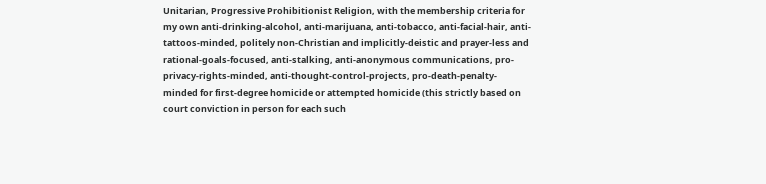Unitarian, Progressive Prohibitionist Religion, with the membership criteria for my own anti-drinking-alcohol, anti-marijuana, anti-tobacco, anti-facial-hair, anti-tattoos-minded, politely non-Christian and implicitly-deistic and prayer-less and rational-goals-focused, anti-stalking, anti-anonymous communications, pro-privacy-rights-minded, anti-thought-control-projects, pro-death-penalty-minded for first-degree homicide or attempted homicide (this strictly based on court conviction in person for each such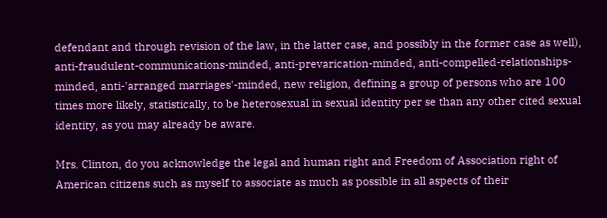defendant and through revision of the law, in the latter case, and possibly in the former case as well), anti-fraudulent-communications-minded, anti-prevarication-minded, anti-compelled-relationships-minded, anti-'arranged marriages'-minded, new religion, defining a group of persons who are 100 times more likely, statistically, to be heterosexual in sexual identity per se than any other cited sexual identity, as you may already be aware.

Mrs. Clinton, do you acknowledge the legal and human right and Freedom of Association right of American citizens such as myself to associate as much as possible in all aspects of their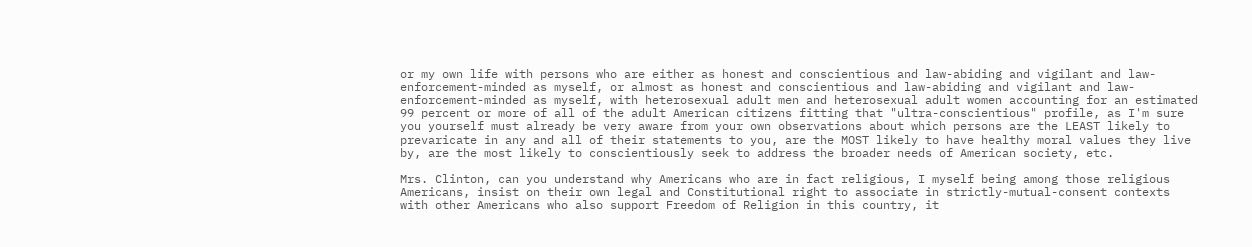or my own life with persons who are either as honest and conscientious and law-abiding and vigilant and law-enforcement-minded as myself, or almost as honest and conscientious and law-abiding and vigilant and law-enforcement-minded as myself, with heterosexual adult men and heterosexual adult women accounting for an estimated 99 percent or more of all of the adult American citizens fitting that "ultra-conscientious" profile, as I'm sure you yourself must already be very aware from your own observations about which persons are the LEAST likely to prevaricate in any and all of their statements to you, are the MOST likely to have healthy moral values they live by, are the most likely to conscientiously seek to address the broader needs of American society, etc.

Mrs. Clinton, can you understand why Americans who are in fact religious, I myself being among those religious Americans, insist on their own legal and Constitutional right to associate in strictly-mutual-consent contexts with other Americans who also support Freedom of Religion in this country, it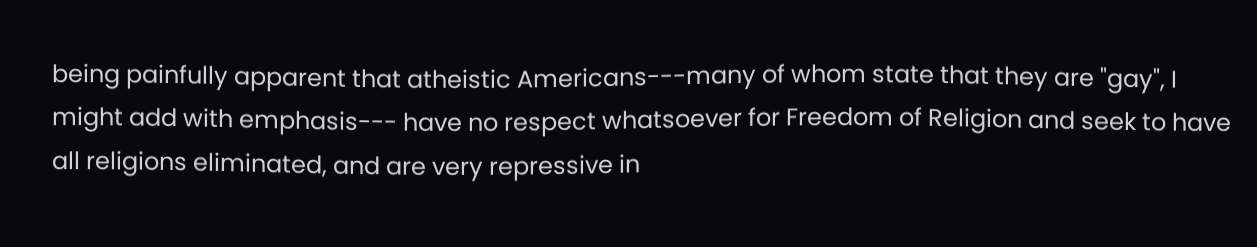being painfully apparent that atheistic Americans---many of whom state that they are "gay", I might add with emphasis--- have no respect whatsoever for Freedom of Religion and seek to have all religions eliminated, and are very repressive in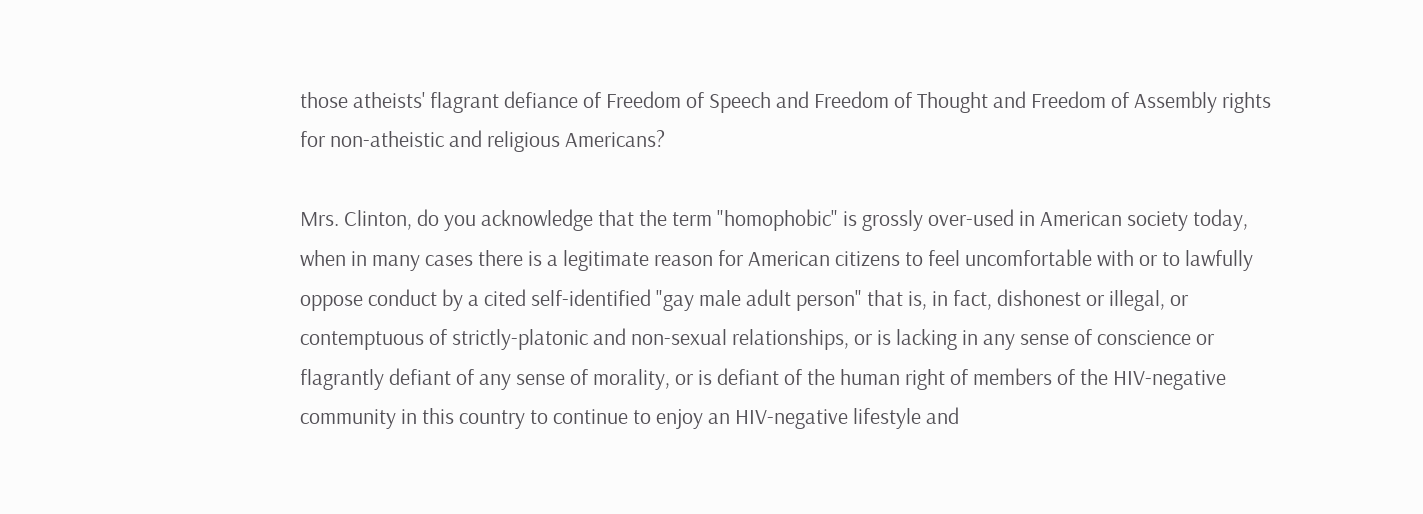those atheists' flagrant defiance of Freedom of Speech and Freedom of Thought and Freedom of Assembly rights for non-atheistic and religious Americans?

Mrs. Clinton, do you acknowledge that the term "homophobic" is grossly over-used in American society today, when in many cases there is a legitimate reason for American citizens to feel uncomfortable with or to lawfully oppose conduct by a cited self-identified "gay male adult person" that is, in fact, dishonest or illegal, or contemptuous of strictly-platonic and non-sexual relationships, or is lacking in any sense of conscience or flagrantly defiant of any sense of morality, or is defiant of the human right of members of the HIV-negative community in this country to continue to enjoy an HIV-negative lifestyle and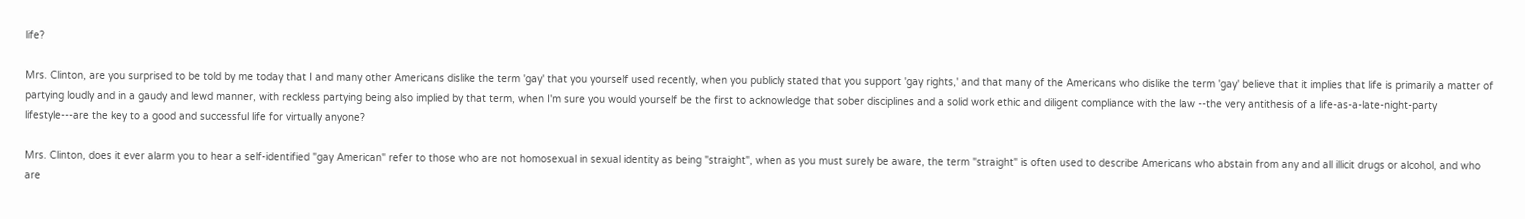life?

Mrs. Clinton, are you surprised to be told by me today that I and many other Americans dislike the term 'gay' that you yourself used recently, when you publicly stated that you support 'gay rights,' and that many of the Americans who dislike the term 'gay' believe that it implies that life is primarily a matter of partying loudly and in a gaudy and lewd manner, with reckless partying being also implied by that term, when I'm sure you would yourself be the first to acknowledge that sober disciplines and a solid work ethic and diligent compliance with the law --the very antithesis of a life-as-a-late-night-party lifestyle---are the key to a good and successful life for virtually anyone?

Mrs. Clinton, does it ever alarm you to hear a self-identified "gay American" refer to those who are not homosexual in sexual identity as being "straight", when as you must surely be aware, the term "straight" is often used to describe Americans who abstain from any and all illicit drugs or alcohol, and who are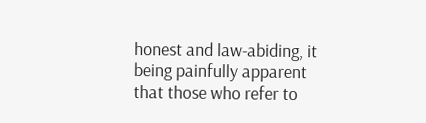honest and law-abiding, it being painfully apparent that those who refer to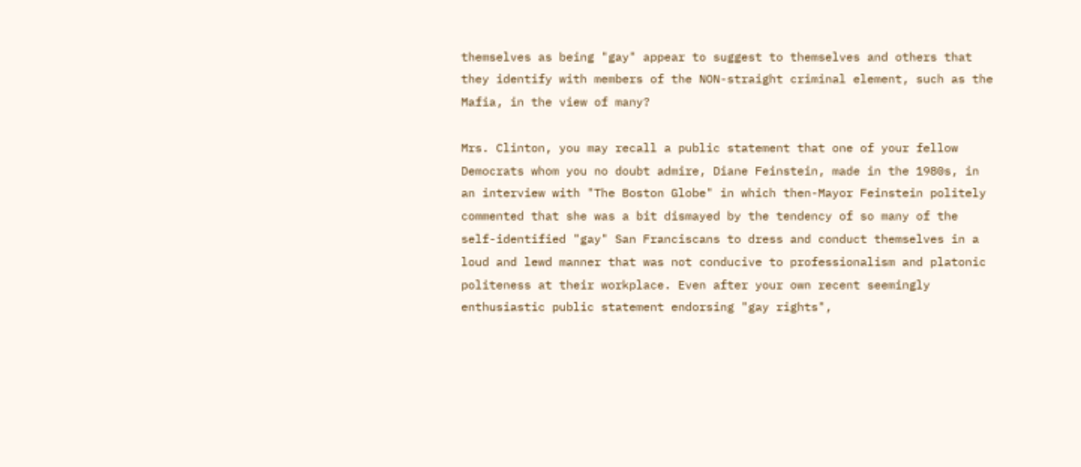themselves as being "gay" appear to suggest to themselves and others that they identify with members of the NON-straight criminal element, such as the Mafia, in the view of many?

Mrs. Clinton, you may recall a public statement that one of your fellow Democrats whom you no doubt admire, Diane Feinstein, made in the 1980s, in an interview with "The Boston Globe" in which then-Mayor Feinstein politely commented that she was a bit dismayed by the tendency of so many of the self-identified "gay" San Franciscans to dress and conduct themselves in a loud and lewd manner that was not conducive to professionalism and platonic politeness at their workplace. Even after your own recent seemingly enthusiastic public statement endorsing "gay rights",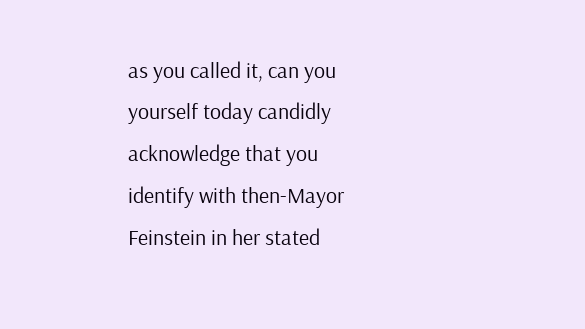as you called it, can you yourself today candidly acknowledge that you identify with then-Mayor Feinstein in her stated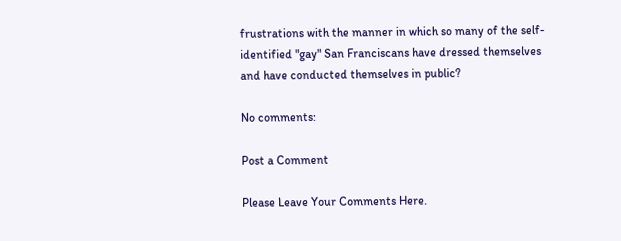frustrations with the manner in which so many of the self-identified "gay" San Franciscans have dressed themselves and have conducted themselves in public?

No comments:

Post a Comment

Please Leave Your Comments Here.